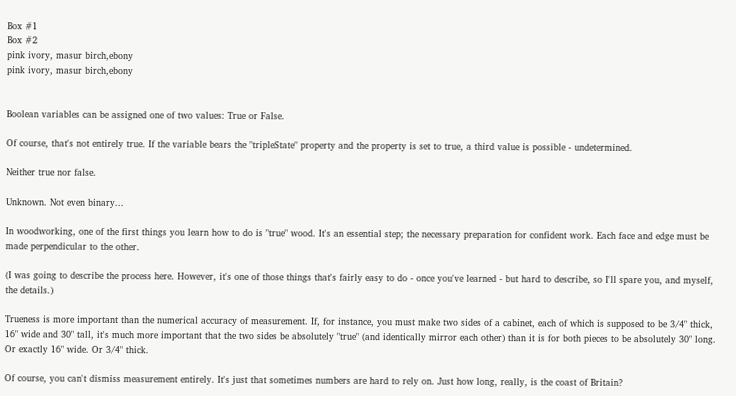Box #1
Box #2
pink ivory, masur birch,ebony
pink ivory, masur birch,ebony


Boolean variables can be assigned one of two values: True or False.

Of course, that's not entirely true. If the variable bears the "tripleState" property and the property is set to true, a third value is possible - undetermined.

Neither true nor false.

Unknown. Not even binary...

In woodworking, one of the first things you learn how to do is "true" wood. It's an essential step; the necessary preparation for confident work. Each face and edge must be made perpendicular to the other.

(I was going to describe the process here. However, it's one of those things that's fairly easy to do - once you've learned - but hard to describe, so I'll spare you, and myself, the details.)

Trueness is more important than the numerical accuracy of measurement. If, for instance, you must make two sides of a cabinet, each of which is supposed to be 3/4" thick, 16" wide and 30" tall, it's much more important that the two sides be absolutely "true" (and identically mirror each other) than it is for both pieces to be absolutely 30" long. Or exactly 16" wide. Or 3/4" thick.

Of course, you can't dismiss measurement entirely. It's just that sometimes numbers are hard to rely on. Just how long, really, is the coast of Britain?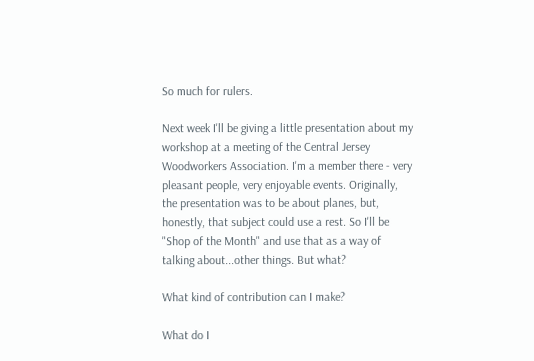So much for rulers.

Next week I'll be giving a little presentation about my workshop at a meeting of the Central Jersey Woodworkers Association. I'm a member there - very pleasant people, very enjoyable events. Originally, the presentation was to be about planes, but, honestly, that subject could use a rest. So I'll be "Shop of the Month" and use that as a way of talking about...other things. But what?

What kind of contribution can I make?

What do I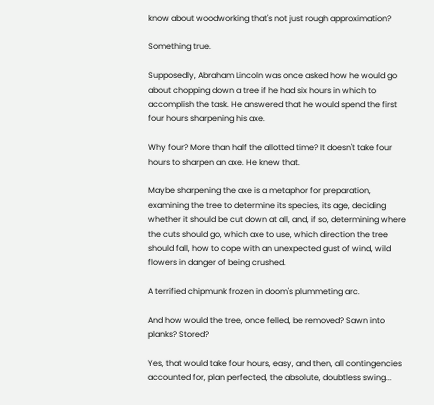know about woodworking that's not just rough approximation?

Something true.

Supposedly, Abraham Lincoln was once asked how he would go about chopping down a tree if he had six hours in which to accomplish the task. He answered that he would spend the first four hours sharpening his axe.

Why four? More than half the allotted time? It doesn't take four hours to sharpen an axe. He knew that.

Maybe sharpening the axe is a metaphor for preparation, examining the tree to determine its species, its age, deciding whether it should be cut down at all, and, if so, determining where the cuts should go, which axe to use, which direction the tree should fall, how to cope with an unexpected gust of wind, wild flowers in danger of being crushed.

A terrified chipmunk frozen in doom's plummeting arc.

And how would the tree, once felled, be removed? Sawn into planks? Stored?

Yes, that would take four hours, easy, and then, all contingencies accounted for, plan perfected, the absolute, doubtless swing...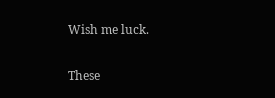Wish me luck.


These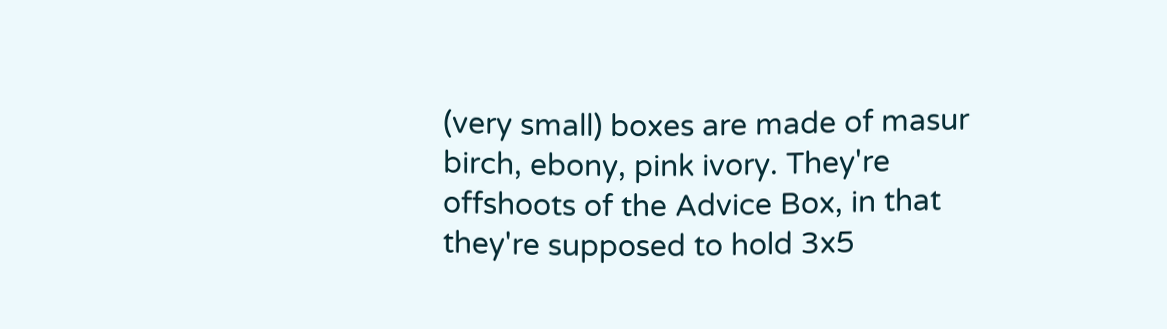(very small) boxes are made of masur birch, ebony, pink ivory. They're offshoots of the Advice Box, in that they're supposed to hold 3x5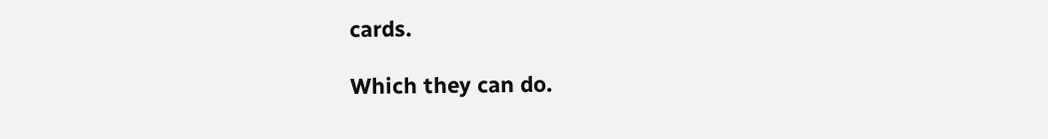cards.

Which they can do.